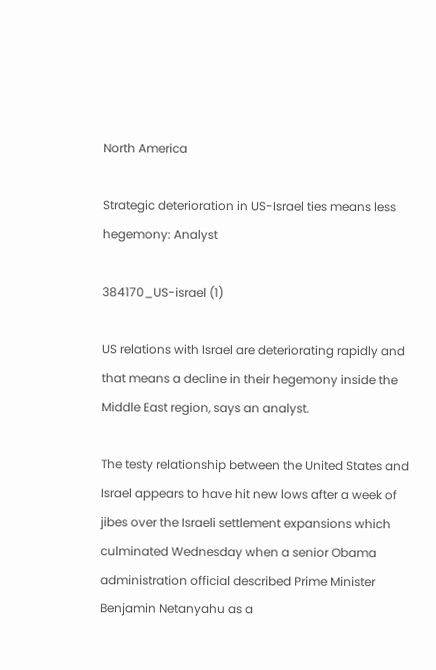North America

Strategic deterioration in US-Israel ties means less hegemony: Analyst

384170_US-israel (1)

US relations with Israel are deteriorating rapidly and that means a decline in their hegemony inside the Middle East region, says an analyst.

The testy relationship between the United States and Israel appears to have hit new lows after a week of jibes over the Israeli settlement expansions which culminated Wednesday when a senior Obama administration official described Prime Minister Benjamin Netanyahu as a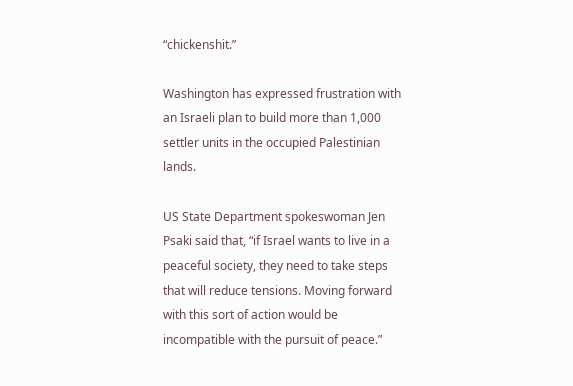“chickenshit.”

Washington has expressed frustration with an Israeli plan to build more than 1,000 settler units in the occupied Palestinian lands.

US State Department spokeswoman Jen Psaki said that, “if Israel wants to live in a peaceful society, they need to take steps that will reduce tensions. Moving forward with this sort of action would be incompatible with the pursuit of peace.”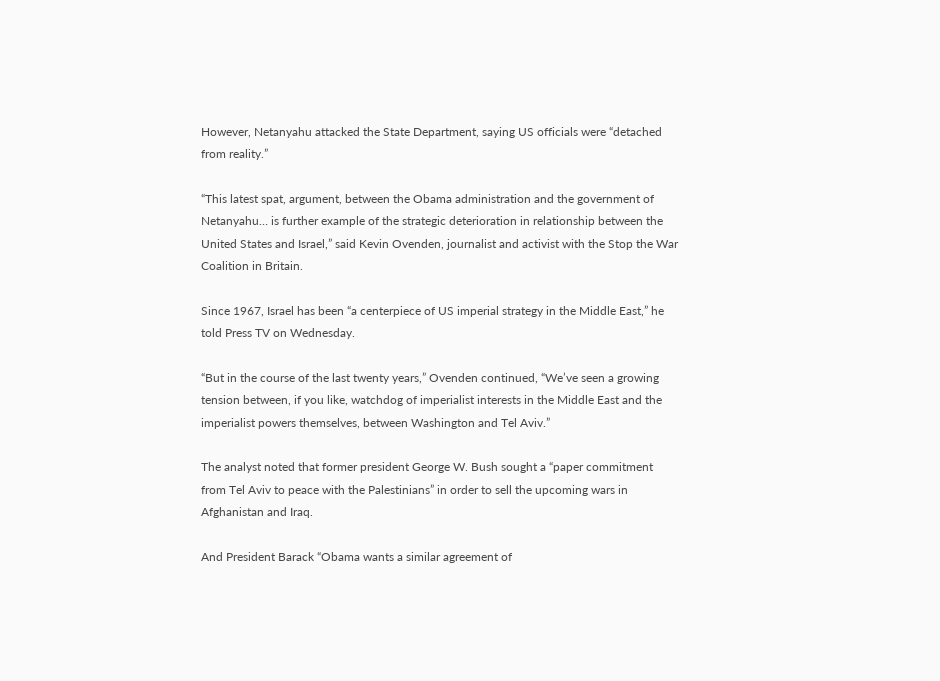However, Netanyahu attacked the State Department, saying US officials were “detached from reality.”

“This latest spat, argument, between the Obama administration and the government of Netanyahu… is further example of the strategic deterioration in relationship between the United States and Israel,” said Kevin Ovenden, journalist and activist with the Stop the War Coalition in Britain.

Since 1967, Israel has been “a centerpiece of US imperial strategy in the Middle East,” he told Press TV on Wednesday.

“But in the course of the last twenty years,” Ovenden continued, “We’ve seen a growing tension between, if you like, watchdog of imperialist interests in the Middle East and the imperialist powers themselves, between Washington and Tel Aviv.”

The analyst noted that former president George W. Bush sought a “paper commitment from Tel Aviv to peace with the Palestinians” in order to sell the upcoming wars in Afghanistan and Iraq.

And President Barack “Obama wants a similar agreement of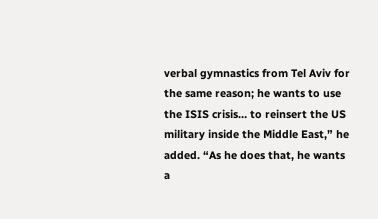verbal gymnastics from Tel Aviv for the same reason; he wants to use the ISIS crisis… to reinsert the US military inside the Middle East,” he added. “As he does that, he wants a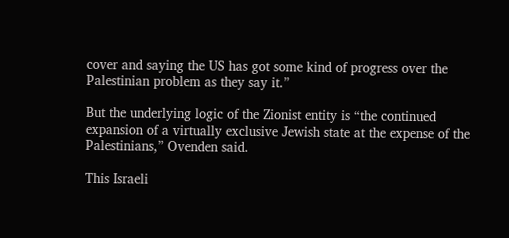cover and saying the US has got some kind of progress over the Palestinian problem as they say it.”

But the underlying logic of the Zionist entity is “the continued expansion of a virtually exclusive Jewish state at the expense of the Palestinians,” Ovenden said.

This Israeli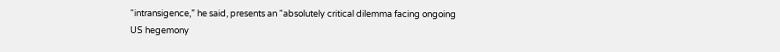“intransigence,” he said, presents an “absolutely critical dilemma facing ongoing US hegemony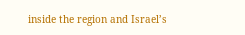inside the region and Israel’s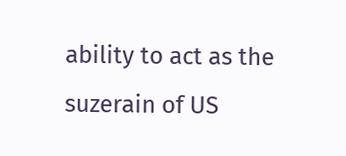ability to act as the suzerain of US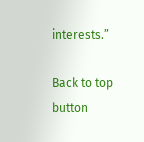interests.”

Back to top button